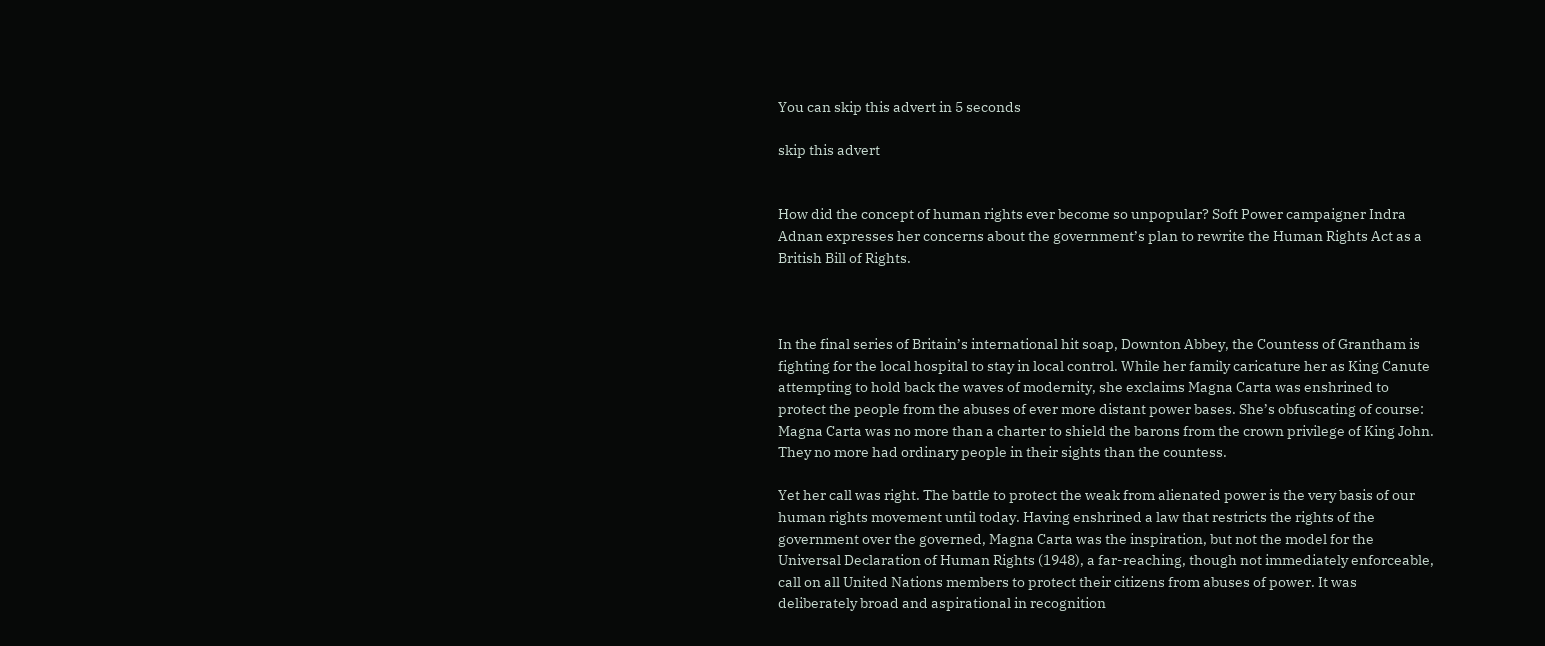You can skip this advert in 5 seconds

skip this advert


How did the concept of human rights ever become so unpopular? Soft Power campaigner Indra Adnan expresses her concerns about the government’s plan to rewrite the Human Rights Act as a British Bill of Rights.



In the final series of Britain’s international hit soap, Downton Abbey, the Countess of Grantham is fighting for the local hospital to stay in local control. While her family caricature her as King Canute attempting to hold back the waves of modernity, she exclaims Magna Carta was enshrined to protect the people from the abuses of ever more distant power bases. She’s obfuscating of course: Magna Carta was no more than a charter to shield the barons from the crown privilege of King John. They no more had ordinary people in their sights than the countess.

Yet her call was right. The battle to protect the weak from alienated power is the very basis of our human rights movement until today. Having enshrined a law that restricts the rights of the government over the governed, Magna Carta was the inspiration, but not the model for the Universal Declaration of Human Rights (1948), a far-reaching, though not immediately enforceable, call on all United Nations members to protect their citizens from abuses of power. It was deliberately broad and aspirational in recognition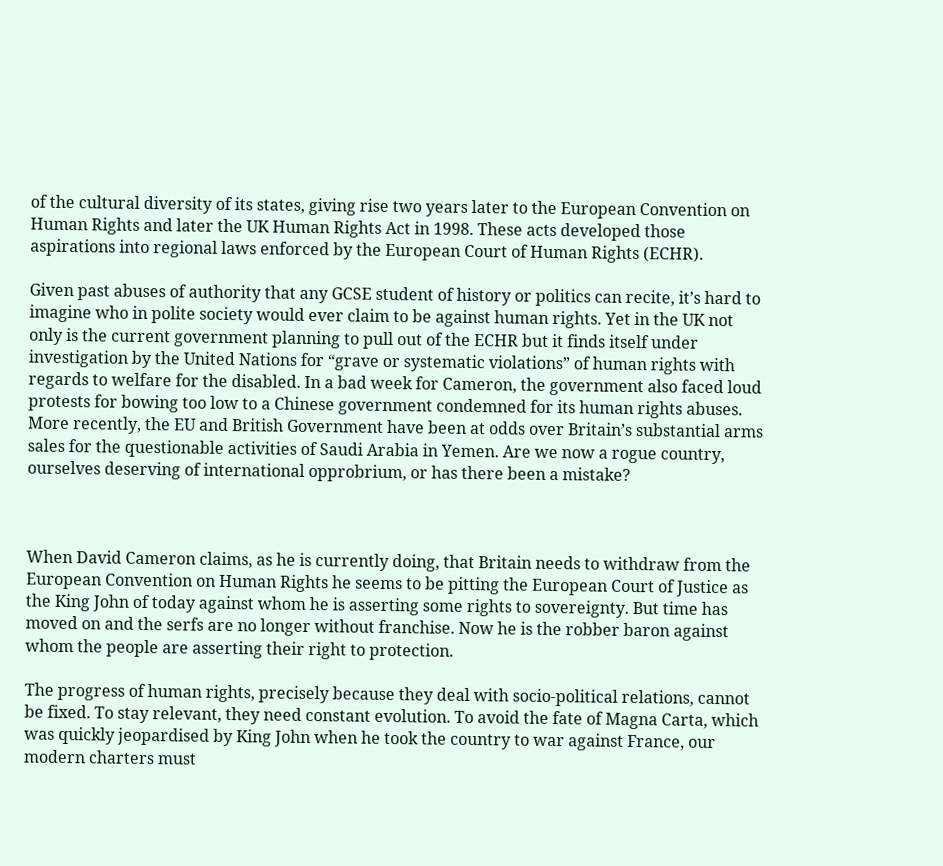of the cultural diversity of its states, giving rise two years later to the European Convention on Human Rights and later the UK Human Rights Act in 1998. These acts developed those aspirations into regional laws enforced by the European Court of Human Rights (ECHR).

Given past abuses of authority that any GCSE student of history or politics can recite, it’s hard to imagine who in polite society would ever claim to be against human rights. Yet in the UK not only is the current government planning to pull out of the ECHR but it finds itself under investigation by the United Nations for “grave or systematic violations” of human rights with regards to welfare for the disabled. In a bad week for Cameron, the government also faced loud protests for bowing too low to a Chinese government condemned for its human rights abuses. More recently, the EU and British Government have been at odds over Britain’s substantial arms sales for the questionable activities of Saudi Arabia in Yemen. Are we now a rogue country, ourselves deserving of international opprobrium, or has there been a mistake?



When David Cameron claims, as he is currently doing, that Britain needs to withdraw from the European Convention on Human Rights he seems to be pitting the European Court of Justice as the King John of today against whom he is asserting some rights to sovereignty. But time has moved on and the serfs are no longer without franchise. Now he is the robber baron against whom the people are asserting their right to protection.

The progress of human rights, precisely because they deal with socio-political relations, cannot be fixed. To stay relevant, they need constant evolution. To avoid the fate of Magna Carta, which was quickly jeopardised by King John when he took the country to war against France, our modern charters must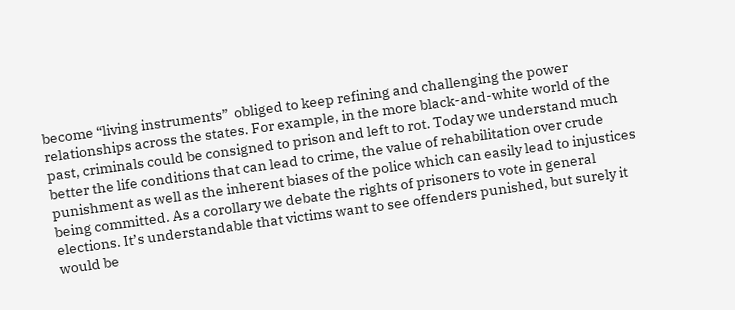become “living instruments”  obliged to keep refining and challenging the power relationships across the states. For example, in the more black-and-white world of the past, criminals could be consigned to prison and left to rot. Today we understand much better the life conditions that can lead to crime, the value of rehabilitation over crude punishment as well as the inherent biases of the police which can easily lead to injustices being committed. As a corollary we debate the rights of prisoners to vote in general elections. It’s understandable that victims want to see offenders punished, but surely it would be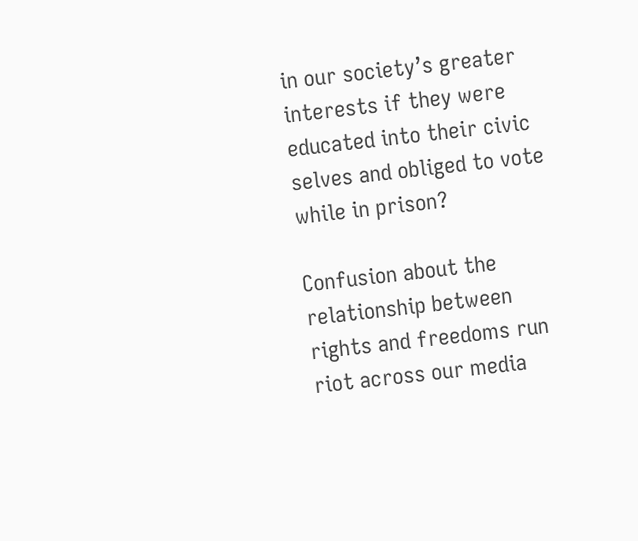in our society’s greater interests if they were educated into their civic selves and obliged to vote while in prison?

Confusion about the relationship between rights and freedoms run riot across our media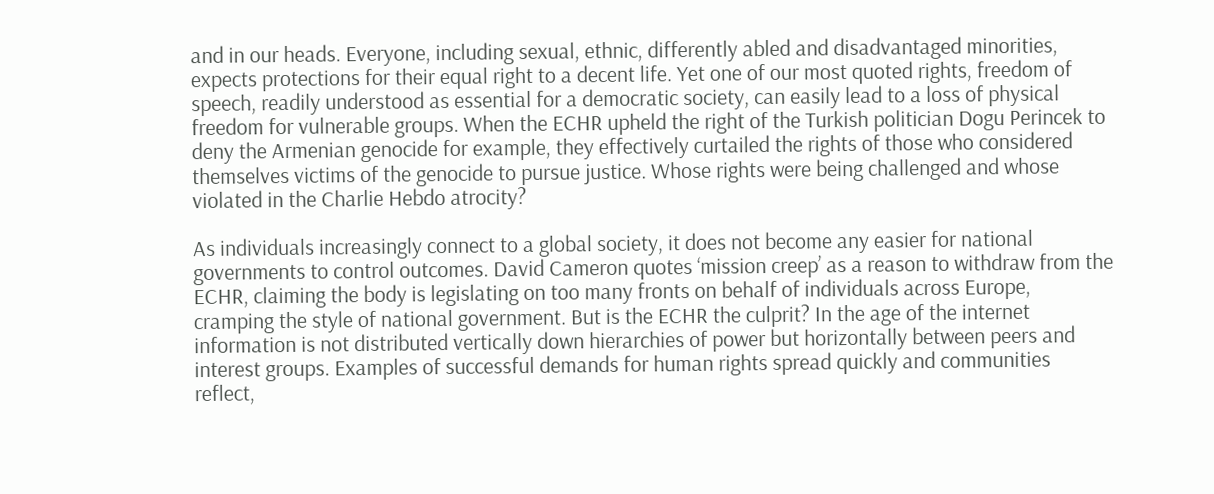and in our heads. Everyone, including sexual, ethnic, differently abled and disadvantaged minorities, expects protections for their equal right to a decent life. Yet one of our most quoted rights, freedom of speech, readily understood as essential for a democratic society, can easily lead to a loss of physical freedom for vulnerable groups. When the ECHR upheld the right of the Turkish politician Dogu Perincek to deny the Armenian genocide for example, they effectively curtailed the rights of those who considered themselves victims of the genocide to pursue justice. Whose rights were being challenged and whose violated in the Charlie Hebdo atrocity?

As individuals increasingly connect to a global society, it does not become any easier for national governments to control outcomes. David Cameron quotes ‘mission creep’ as a reason to withdraw from the ECHR, claiming the body is legislating on too many fronts on behalf of individuals across Europe, cramping the style of national government. But is the ECHR the culprit? In the age of the internet information is not distributed vertically down hierarchies of power but horizontally between peers and interest groups. Examples of successful demands for human rights spread quickly and communities reflect,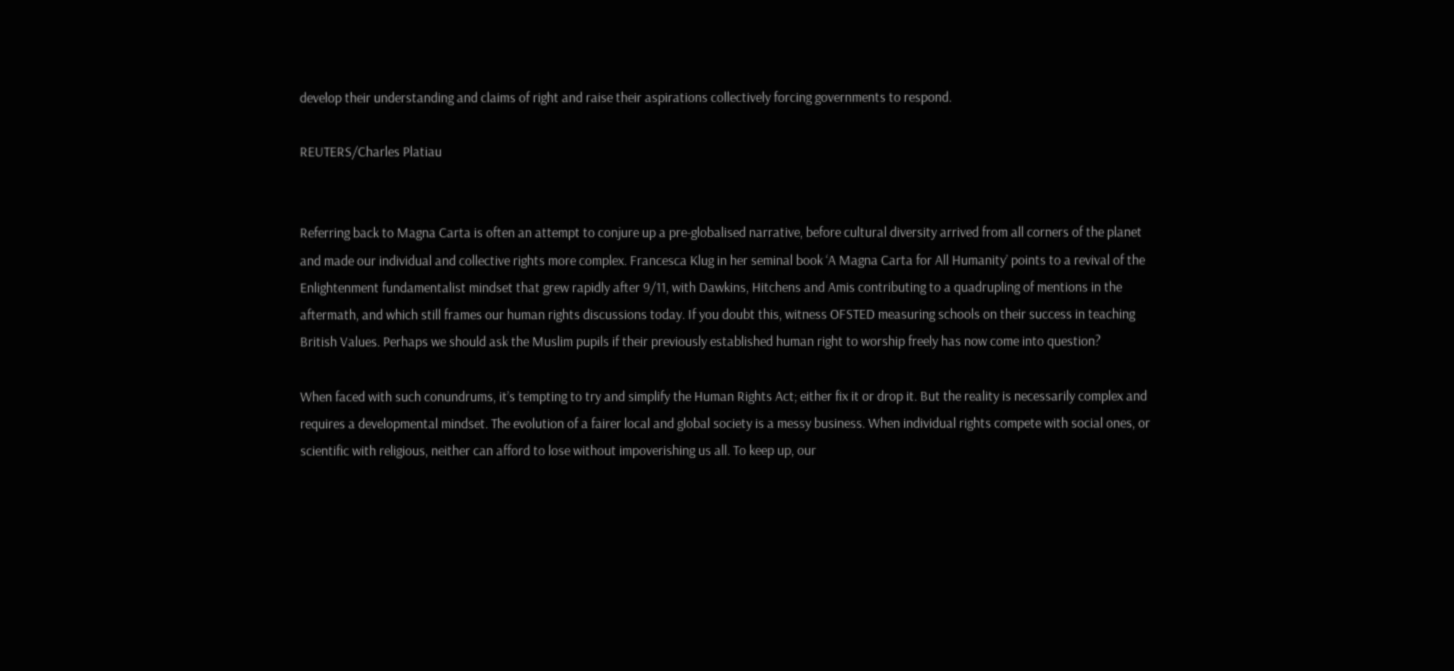develop their understanding and claims of right and raise their aspirations collectively forcing governments to respond.

REUTERS/Charles Platiau


Referring back to Magna Carta is often an attempt to conjure up a pre-globalised narrative, before cultural diversity arrived from all corners of the planet and made our individual and collective rights more complex. Francesca Klug in her seminal book ‘A Magna Carta for All Humanity’ points to a revival of the Enlightenment fundamentalist mindset that grew rapidly after 9/11, with Dawkins, Hitchens and Amis contributing to a quadrupling of mentions in the aftermath, and which still frames our human rights discussions today. If you doubt this, witness OFSTED measuring schools on their success in teaching British Values. Perhaps we should ask the Muslim pupils if their previously established human right to worship freely has now come into question?

When faced with such conundrums, it’s tempting to try and simplify the Human Rights Act; either fix it or drop it. But the reality is necessarily complex and requires a developmental mindset. The evolution of a fairer local and global society is a messy business. When individual rights compete with social ones, or scientific with religious, neither can afford to lose without impoverishing us all. To keep up, our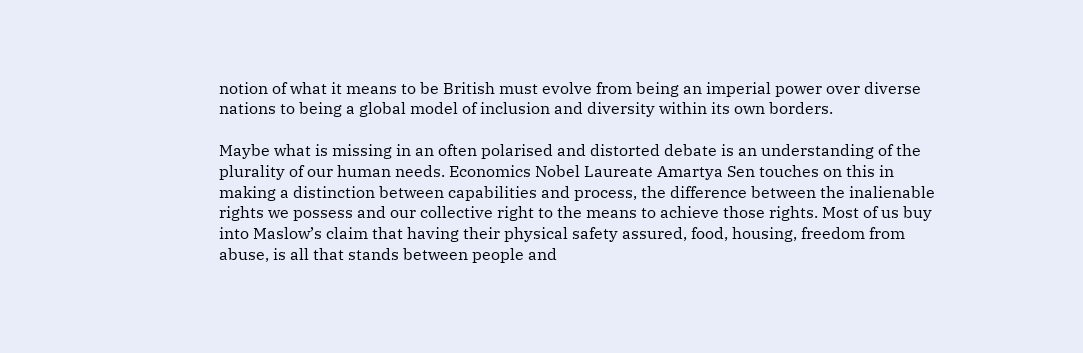notion of what it means to be British must evolve from being an imperial power over diverse nations to being a global model of inclusion and diversity within its own borders.

Maybe what is missing in an often polarised and distorted debate is an understanding of the plurality of our human needs. Economics Nobel Laureate Amartya Sen touches on this in making a distinction between capabilities and process, the difference between the inalienable rights we possess and our collective right to the means to achieve those rights. Most of us buy into Maslow’s claim that having their physical safety assured, food, housing, freedom from abuse, is all that stands between people and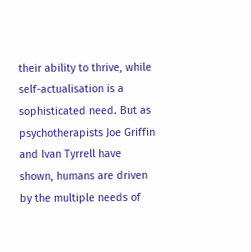their ability to thrive, while self-actualisation is a sophisticated need. But as psychotherapists Joe Griffin and Ivan Tyrrell have shown, humans are driven by the multiple needs of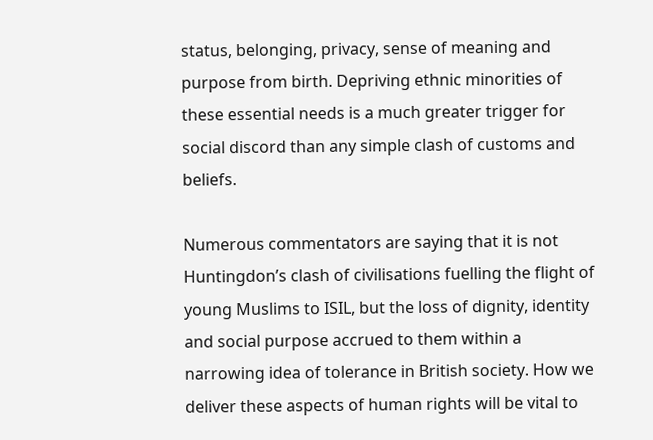status, belonging, privacy, sense of meaning and purpose from birth. Depriving ethnic minorities of these essential needs is a much greater trigger for social discord than any simple clash of customs and beliefs.

Numerous commentators are saying that it is not Huntingdon’s clash of civilisations fuelling the flight of young Muslims to ISIL, but the loss of dignity, identity and social purpose accrued to them within a narrowing idea of tolerance in British society. How we deliver these aspects of human rights will be vital to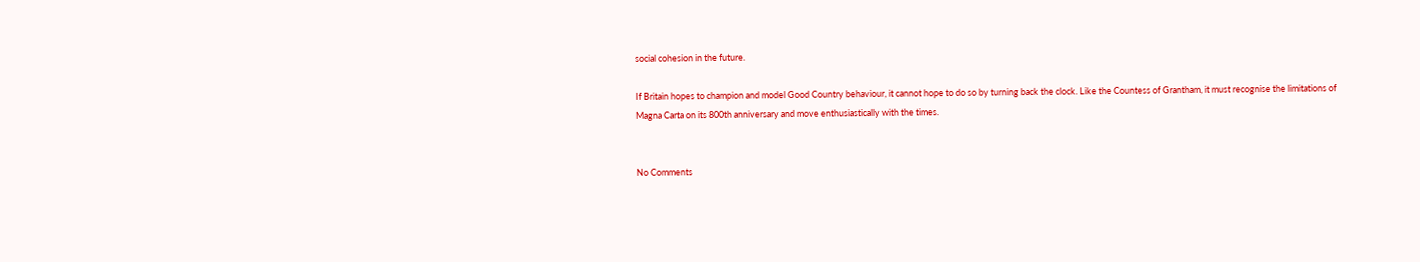social cohesion in the future.

If Britain hopes to champion and model Good Country behaviour, it cannot hope to do so by turning back the clock. Like the Countess of Grantham, it must recognise the limitations of Magna Carta on its 800th anniversary and move enthusiastically with the times.


No Comments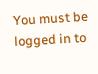You must be logged in to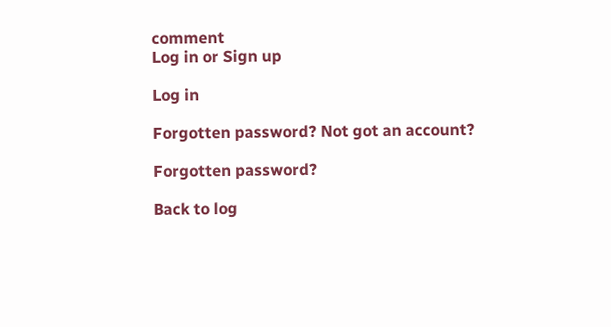comment
Log in or Sign up

Log in

Forgotten password? Not got an account?

Forgotten password?

Back to log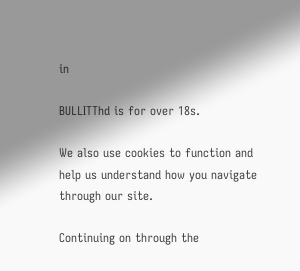in

BULLITThd is for over 18s.

We also use cookies to function and help us understand how you navigate through our site.

Continuing on through the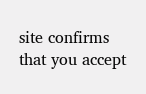site confirms that you accept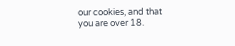our cookies, and that you are over 18.